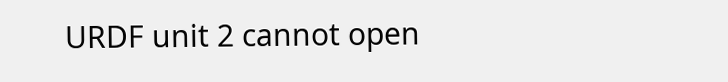URDF unit 2 cannot open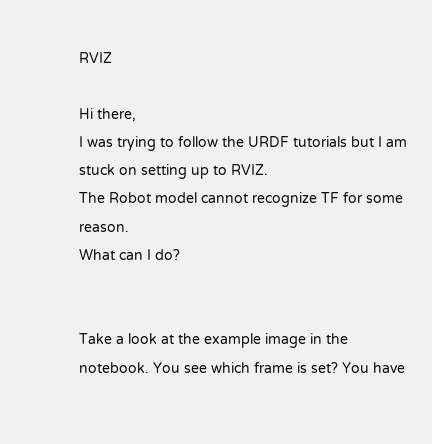RVIZ

Hi there,
I was trying to follow the URDF tutorials but I am stuck on setting up to RVIZ.
The Robot model cannot recognize TF for some reason.
What can I do?


Take a look at the example image in the notebook. You see which frame is set? You have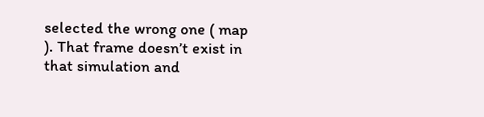selected the wrong one ( map ). That frame doesn’t exist in that simulation and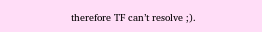therefore TF can’t resolve ;).